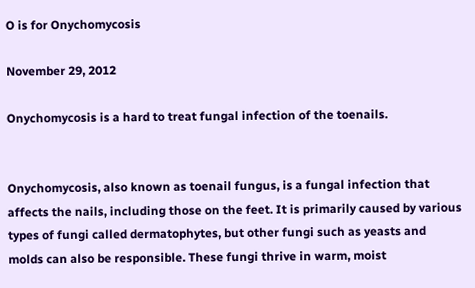O is for Onychomycosis

November 29, 2012

Onychomycosis is a hard to treat fungal infection of the toenails.


Onychomycosis, also known as toenail fungus, is a fungal infection that affects the nails, including those on the feet. It is primarily caused by various types of fungi called dermatophytes, but other fungi such as yeasts and molds can also be responsible. These fungi thrive in warm, moist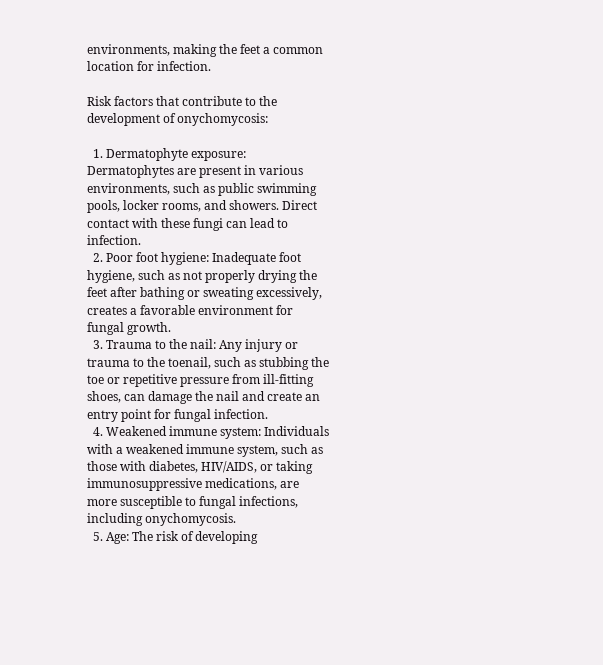environments, making the feet a common location for infection.

Risk factors that contribute to the development of onychomycosis:

  1. Dermatophyte exposure: Dermatophytes are present in various environments, such as public swimming pools, locker rooms, and showers. Direct contact with these fungi can lead to infection.
  2. Poor foot hygiene: Inadequate foot hygiene, such as not properly drying the feet after bathing or sweating excessively, creates a favorable environment for fungal growth.
  3. Trauma to the nail: Any injury or trauma to the toenail, such as stubbing the toe or repetitive pressure from ill-fitting shoes, can damage the nail and create an entry point for fungal infection.
  4. Weakened immune system: Individuals with a weakened immune system, such as those with diabetes, HIV/AIDS, or taking immunosuppressive medications, are more susceptible to fungal infections, including onychomycosis.
  5. Age: The risk of developing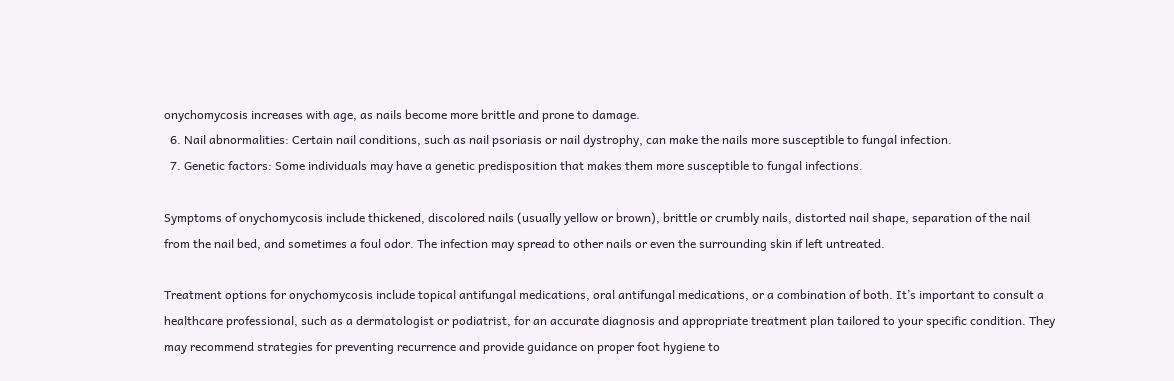onychomycosis increases with age, as nails become more brittle and prone to damage.
  6. Nail abnormalities: Certain nail conditions, such as nail psoriasis or nail dystrophy, can make the nails more susceptible to fungal infection.
  7. Genetic factors: Some individuals may have a genetic predisposition that makes them more susceptible to fungal infections.

Symptoms of onychomycosis include thickened, discolored nails (usually yellow or brown), brittle or crumbly nails, distorted nail shape, separation of the nail from the nail bed, and sometimes a foul odor. The infection may spread to other nails or even the surrounding skin if left untreated.

Treatment options for onychomycosis include topical antifungal medications, oral antifungal medications, or a combination of both. It’s important to consult a healthcare professional, such as a dermatologist or podiatrist, for an accurate diagnosis and appropriate treatment plan tailored to your specific condition. They may recommend strategies for preventing recurrence and provide guidance on proper foot hygiene to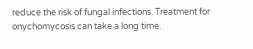reduce the risk of fungal infections. Treatment for onychomycosis can take a long time.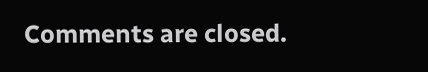Comments are closed.